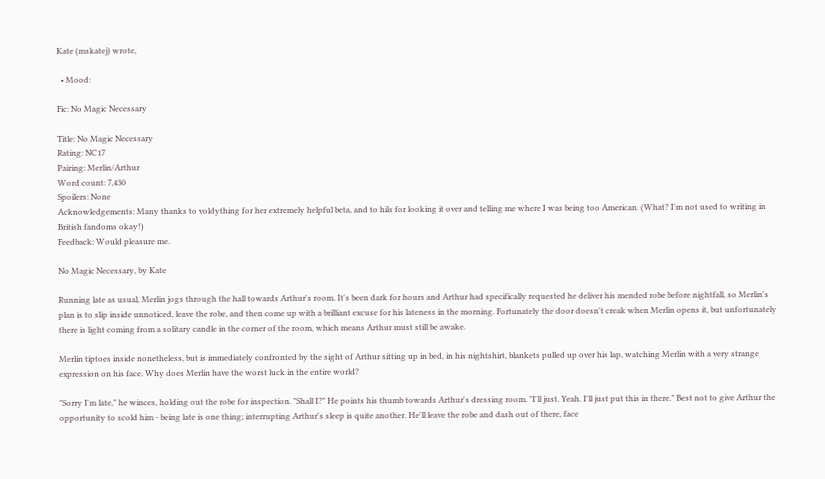Kate (mskatej) wrote,

  • Mood:

Fic: No Magic Necessary

Title: No Magic Necessary
Rating: NC17
Pairing: Merlin/Arthur
Word count: 7,430
Spoilers: None
Acknowledgements: Many thanks to voldything for her extremely helpful beta, and to hils for looking it over and telling me where I was being too American. (What? I'm not used to writing in British fandoms okay!)
Feedback: Would pleasure me.

No Magic Necessary, by Kate

Running late as usual, Merlin jogs through the hall towards Arthur's room. It's been dark for hours and Arthur had specifically requested he deliver his mended robe before nightfall, so Merlin's plan is to slip inside unnoticed, leave the robe, and then come up with a brilliant excuse for his lateness in the morning. Fortunately the door doesn't creak when Merlin opens it, but unfortunately there is light coming from a solitary candle in the corner of the room, which means Arthur must still be awake.

Merlin tiptoes inside nonetheless, but is immediately confronted by the sight of Arthur sitting up in bed, in his nightshirt, blankets pulled up over his lap, watching Merlin with a very strange expression on his face. Why does Merlin have the worst luck in the entire world?

"Sorry I'm late," he winces, holding out the robe for inspection. "Shall I?" He points his thumb towards Arthur's dressing room. "I'll just. Yeah. I'll just put this in there." Best not to give Arthur the opportunity to scold him - being late is one thing; interrupting Arthur's sleep is quite another. He'll leave the robe and dash out of there, face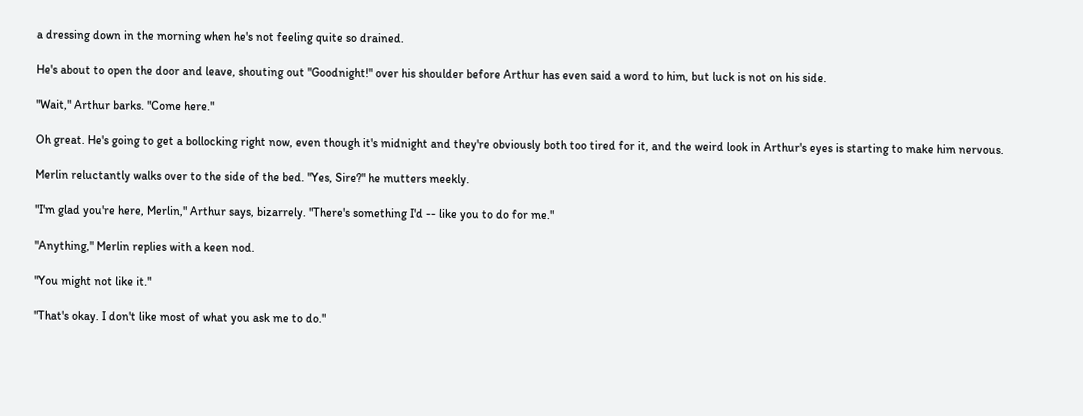a dressing down in the morning when he's not feeling quite so drained.

He's about to open the door and leave, shouting out "Goodnight!" over his shoulder before Arthur has even said a word to him, but luck is not on his side.

"Wait," Arthur barks. "Come here."

Oh great. He's going to get a bollocking right now, even though it's midnight and they're obviously both too tired for it, and the weird look in Arthur's eyes is starting to make him nervous.

Merlin reluctantly walks over to the side of the bed. "Yes, Sire?" he mutters meekly.

"I'm glad you're here, Merlin," Arthur says, bizarrely. "There's something I'd -- like you to do for me."

"Anything," Merlin replies with a keen nod.

"You might not like it."

"That's okay. I don't like most of what you ask me to do."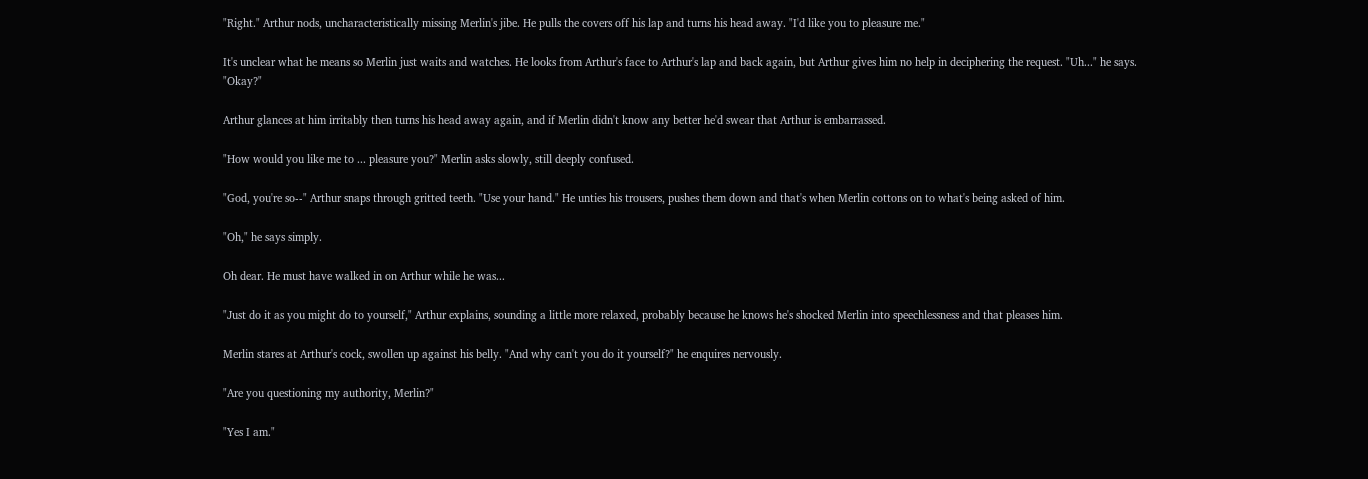"Right." Arthur nods, uncharacteristically missing Merlin's jibe. He pulls the covers off his lap and turns his head away. "I'd like you to pleasure me."

It's unclear what he means so Merlin just waits and watches. He looks from Arthur's face to Arthur's lap and back again, but Arthur gives him no help in deciphering the request. "Uh..." he says. "Okay?"

Arthur glances at him irritably then turns his head away again, and if Merlin didn't know any better he'd swear that Arthur is embarrassed.

"How would you like me to ... pleasure you?" Merlin asks slowly, still deeply confused.

"God, you're so--" Arthur snaps through gritted teeth. "Use your hand." He unties his trousers, pushes them down and that's when Merlin cottons on to what's being asked of him.

"Oh," he says simply.

Oh dear. He must have walked in on Arthur while he was...

"Just do it as you might do to yourself," Arthur explains, sounding a little more relaxed, probably because he knows he's shocked Merlin into speechlessness and that pleases him.

Merlin stares at Arthur's cock, swollen up against his belly. "And why can't you do it yourself?" he enquires nervously.

"Are you questioning my authority, Merlin?"

"Yes I am."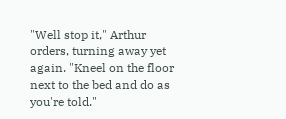"Well stop it," Arthur orders, turning away yet again. "Kneel on the floor next to the bed and do as you're told."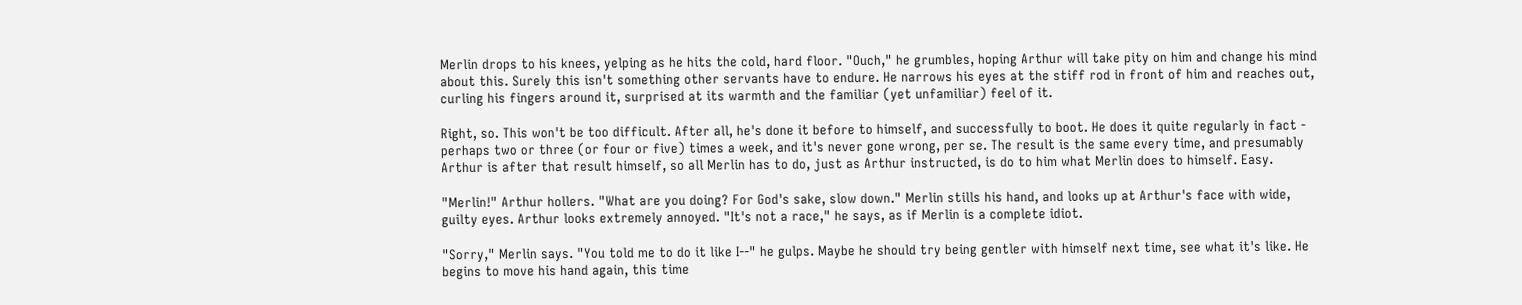Merlin drops to his knees, yelping as he hits the cold, hard floor. "Ouch," he grumbles, hoping Arthur will take pity on him and change his mind about this. Surely this isn't something other servants have to endure. He narrows his eyes at the stiff rod in front of him and reaches out, curling his fingers around it, surprised at its warmth and the familiar (yet unfamiliar) feel of it.

Right, so. This won't be too difficult. After all, he's done it before to himself, and successfully to boot. He does it quite regularly in fact - perhaps two or three (or four or five) times a week, and it's never gone wrong, per se. The result is the same every time, and presumably Arthur is after that result himself, so all Merlin has to do, just as Arthur instructed, is do to him what Merlin does to himself. Easy.

"Merlin!" Arthur hollers. "What are you doing? For God's sake, slow down." Merlin stills his hand, and looks up at Arthur's face with wide, guilty eyes. Arthur looks extremely annoyed. "It's not a race," he says, as if Merlin is a complete idiot.

"Sorry," Merlin says. "You told me to do it like I--" he gulps. Maybe he should try being gentler with himself next time, see what it's like. He begins to move his hand again, this time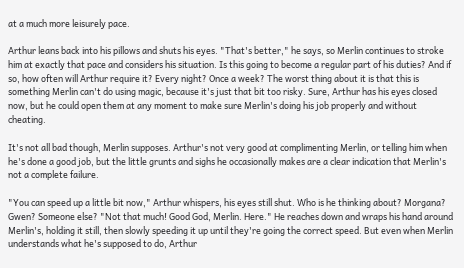at a much more leisurely pace.

Arthur leans back into his pillows and shuts his eyes. "That's better," he says, so Merlin continues to stroke him at exactly that pace and considers his situation. Is this going to become a regular part of his duties? And if so, how often will Arthur require it? Every night? Once a week? The worst thing about it is that this is something Merlin can't do using magic, because it's just that bit too risky. Sure, Arthur has his eyes closed now, but he could open them at any moment to make sure Merlin's doing his job properly and without cheating.

It's not all bad though, Merlin supposes. Arthur's not very good at complimenting Merlin, or telling him when he's done a good job, but the little grunts and sighs he occasionally makes are a clear indication that Merlin's not a complete failure.

"You can speed up a little bit now," Arthur whispers, his eyes still shut. Who is he thinking about? Morgana? Gwen? Someone else? "Not that much! Good God, Merlin. Here." He reaches down and wraps his hand around Merlin's, holding it still, then slowly speeding it up until they're going the correct speed. But even when Merlin understands what he's supposed to do, Arthur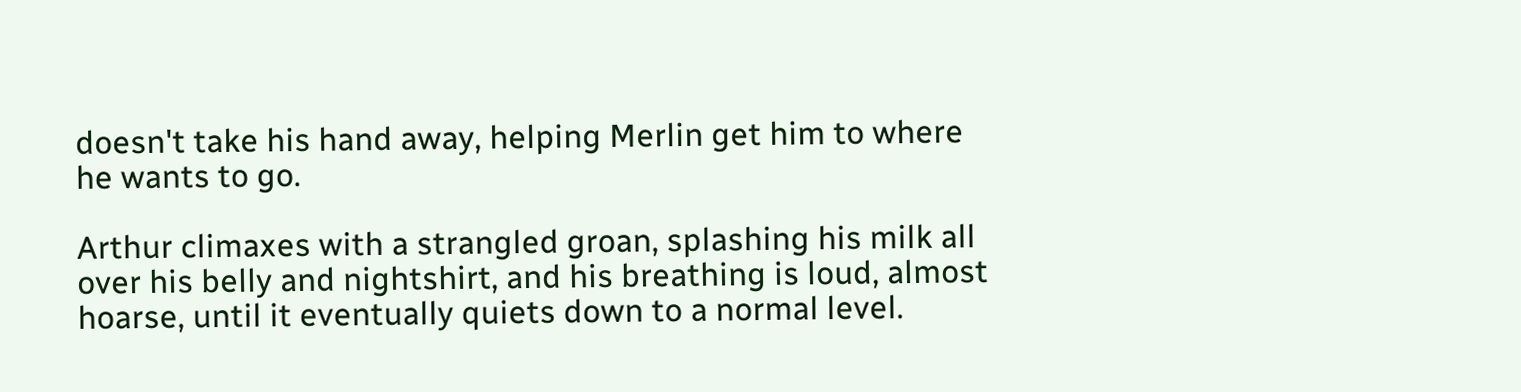doesn't take his hand away, helping Merlin get him to where he wants to go.

Arthur climaxes with a strangled groan, splashing his milk all over his belly and nightshirt, and his breathing is loud, almost hoarse, until it eventually quiets down to a normal level.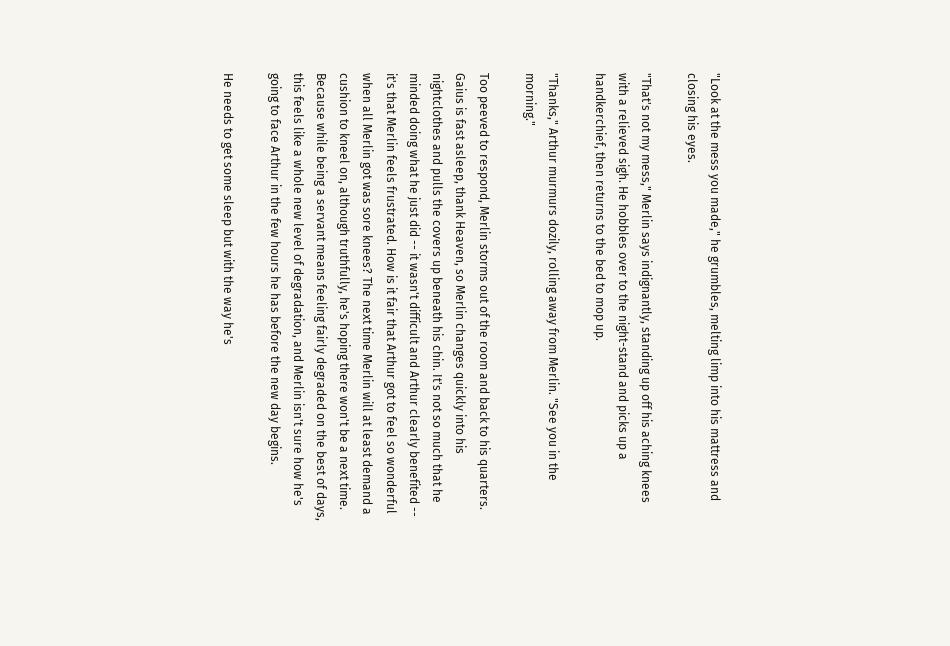"Look at the mess you made," he grumbles, melting limp into his mattress and closing his eyes.

"That's not my mess," Merlin says indignantly, standing up off his aching knees with a relieved sigh. He hobbles over to the night-stand and picks up a handkerchief, then returns to the bed to mop up.

"Thanks," Arthur murmurs dozily, rolling away from Merlin. "See you in the morning."

Too peeved to respond, Merlin storms out of the room and back to his quarters. Gaius is fast asleep, thank Heaven, so Merlin changes quickly into his nightclothes and pulls the covers up beneath his chin. It's not so much that he minded doing what he just did -- it wasn't difficult and Arthur clearly benefited -- it's that Merlin feels frustrated. How is it fair that Arthur got to feel so wonderful when all Merlin got was sore knees? The next time Merlin will at least demand a cushion to kneel on, although truthfully, he's hoping there won't be a next time. Because while being a servant means feeling fairly degraded on the best of days, this feels like a whole new level of degradation, and Merlin isn't sure how he's going to face Arthur in the few hours he has before the new day begins.

He needs to get some sleep but with the way he's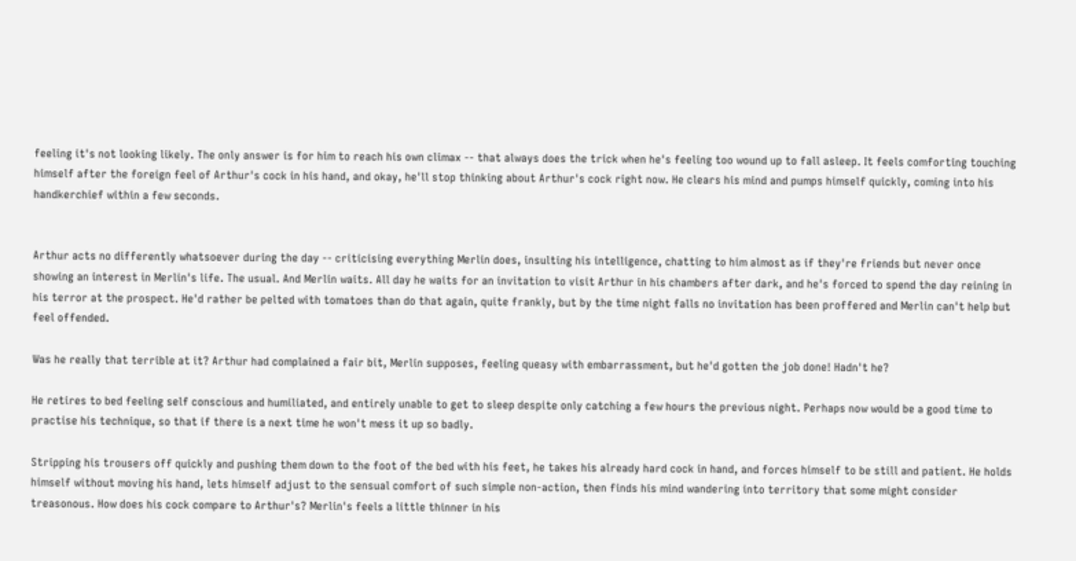feeling it's not looking likely. The only answer is for him to reach his own climax -- that always does the trick when he's feeling too wound up to fall asleep. It feels comforting touching himself after the foreign feel of Arthur's cock in his hand, and okay, he'll stop thinking about Arthur's cock right now. He clears his mind and pumps himself quickly, coming into his handkerchief within a few seconds.


Arthur acts no differently whatsoever during the day -- criticising everything Merlin does, insulting his intelligence, chatting to him almost as if they're friends but never once showing an interest in Merlin's life. The usual. And Merlin waits. All day he waits for an invitation to visit Arthur in his chambers after dark, and he's forced to spend the day reining in his terror at the prospect. He'd rather be pelted with tomatoes than do that again, quite frankly, but by the time night falls no invitation has been proffered and Merlin can't help but feel offended.

Was he really that terrible at it? Arthur had complained a fair bit, Merlin supposes, feeling queasy with embarrassment, but he'd gotten the job done! Hadn't he?

He retires to bed feeling self conscious and humiliated, and entirely unable to get to sleep despite only catching a few hours the previous night. Perhaps now would be a good time to practise his technique, so that if there is a next time he won't mess it up so badly.

Stripping his trousers off quickly and pushing them down to the foot of the bed with his feet, he takes his already hard cock in hand, and forces himself to be still and patient. He holds himself without moving his hand, lets himself adjust to the sensual comfort of such simple non-action, then finds his mind wandering into territory that some might consider treasonous. How does his cock compare to Arthur's? Merlin's feels a little thinner in his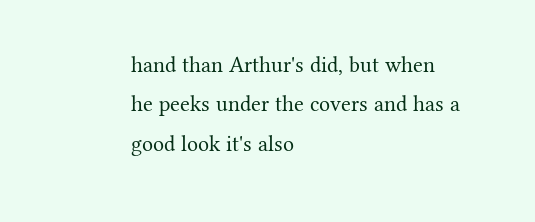hand than Arthur's did, but when he peeks under the covers and has a good look it's also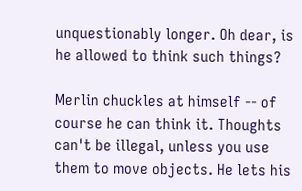unquestionably longer. Oh dear, is he allowed to think such things?

Merlin chuckles at himself -- of course he can think it. Thoughts can't be illegal, unless you use them to move objects. He lets his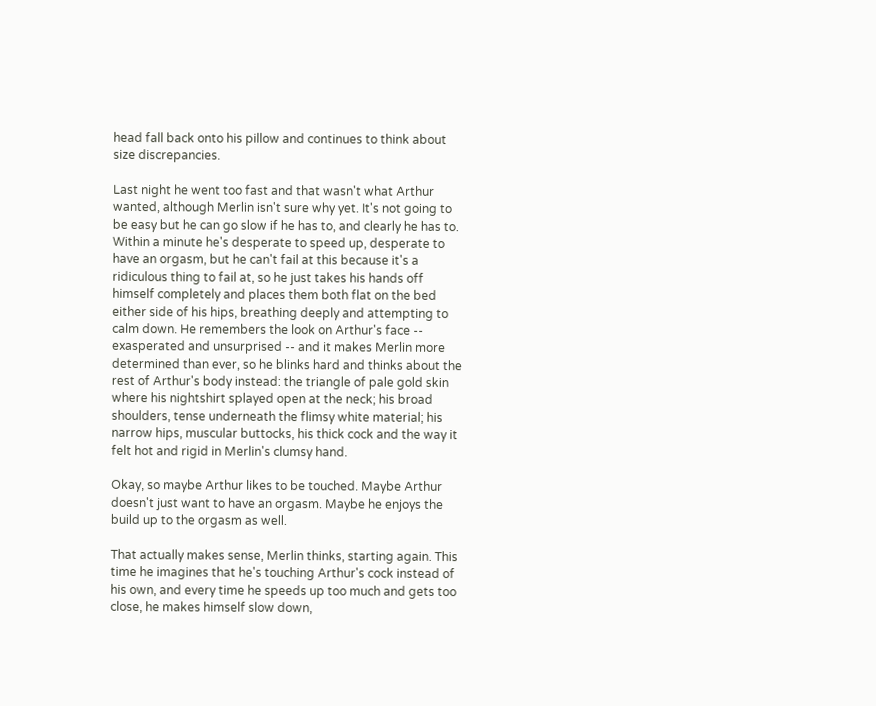head fall back onto his pillow and continues to think about size discrepancies.

Last night he went too fast and that wasn't what Arthur wanted, although Merlin isn't sure why yet. It's not going to be easy but he can go slow if he has to, and clearly he has to. Within a minute he's desperate to speed up, desperate to have an orgasm, but he can't fail at this because it's a ridiculous thing to fail at, so he just takes his hands off himself completely and places them both flat on the bed either side of his hips, breathing deeply and attempting to calm down. He remembers the look on Arthur's face -- exasperated and unsurprised -- and it makes Merlin more determined than ever, so he blinks hard and thinks about the rest of Arthur's body instead: the triangle of pale gold skin where his nightshirt splayed open at the neck; his broad shoulders, tense underneath the flimsy white material; his narrow hips, muscular buttocks, his thick cock and the way it felt hot and rigid in Merlin's clumsy hand.

Okay, so maybe Arthur likes to be touched. Maybe Arthur doesn't just want to have an orgasm. Maybe he enjoys the build up to the orgasm as well.

That actually makes sense, Merlin thinks, starting again. This time he imagines that he's touching Arthur's cock instead of his own, and every time he speeds up too much and gets too close, he makes himself slow down,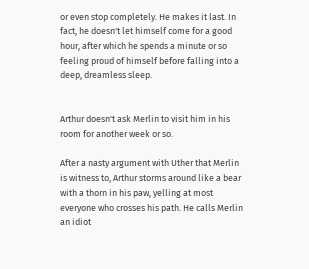or even stop completely. He makes it last. In fact, he doesn't let himself come for a good hour, after which he spends a minute or so feeling proud of himself before falling into a deep, dreamless sleep.


Arthur doesn't ask Merlin to visit him in his room for another week or so.

After a nasty argument with Uther that Merlin is witness to, Arthur storms around like a bear with a thorn in his paw, yelling at most everyone who crosses his path. He calls Merlin an idiot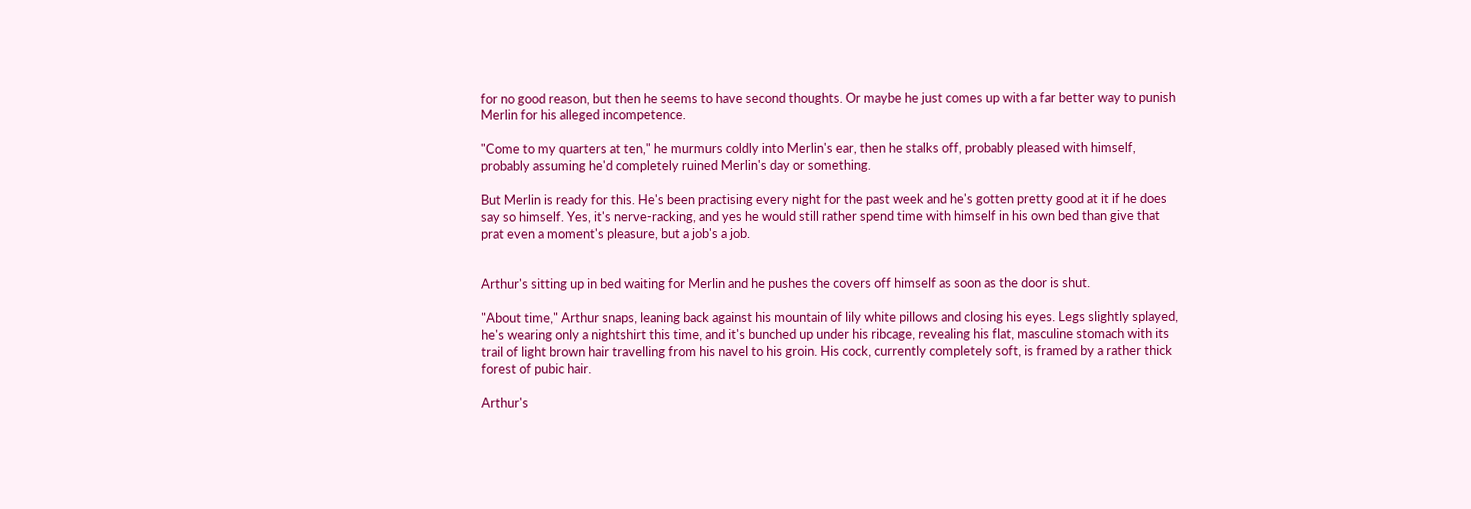for no good reason, but then he seems to have second thoughts. Or maybe he just comes up with a far better way to punish Merlin for his alleged incompetence.

"Come to my quarters at ten," he murmurs coldly into Merlin's ear, then he stalks off, probably pleased with himself, probably assuming he'd completely ruined Merlin's day or something.

But Merlin is ready for this. He's been practising every night for the past week and he's gotten pretty good at it if he does say so himself. Yes, it's nerve-racking, and yes he would still rather spend time with himself in his own bed than give that prat even a moment's pleasure, but a job's a job.


Arthur's sitting up in bed waiting for Merlin and he pushes the covers off himself as soon as the door is shut.

"About time," Arthur snaps, leaning back against his mountain of lily white pillows and closing his eyes. Legs slightly splayed, he's wearing only a nightshirt this time, and it's bunched up under his ribcage, revealing his flat, masculine stomach with its trail of light brown hair travelling from his navel to his groin. His cock, currently completely soft, is framed by a rather thick forest of pubic hair.

Arthur's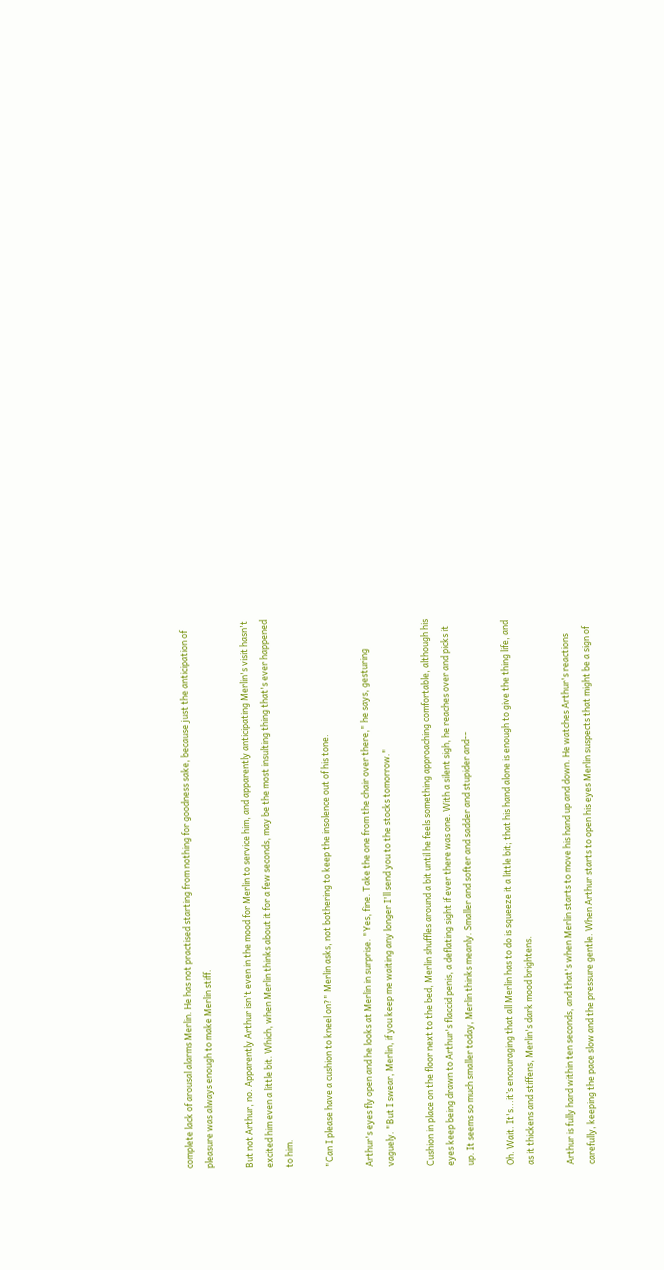complete lack of arousal alarms Merlin. He has not practised starting from nothing for goodness sake, because just the anticipation of pleasure was always enough to make Merlin stiff.

But not Arthur, no. Apparently Arthur isn't even in the mood for Merlin to service him, and apparently anticipating Merlin's visit hasn't excited him even a little bit. Which, when Merlin thinks about it for a few seconds, may be the most insulting thing that's ever happened to him.

"Can I please have a cushion to kneel on?" Merlin asks, not bothering to keep the insolence out of his tone.

Arthur's eyes fly open and he looks at Merlin in surprise. "Yes, fine. Take the one from the chair over there," he says, gesturing vaguely. "But I swear, Merlin, if you keep me waiting any longer I'll send you to the stocks tomorrow."

Cushion in place on the floor next to the bed, Merlin shuffles around a bit until he feels something approaching comfortable, although his eyes keep being drawn to Arthur's flaccid penis, a deflating sight if ever there was one. With a silent sigh, he reaches over and picks it up. It seems so much smaller today, Merlin thinks meanly. Smaller and softer and sadder and stupider and--

Oh. Wait. It's...it’s encouraging that all Merlin has to do is squeeze it a little bit; that his hand alone is enough to give the thing life, and as it thickens and stiffens, Merlin's dark mood brightens.

Arthur is fully hard within ten seconds, and that's when Merlin starts to move his hand up and down. He watches Arthur's reactions carefully, keeping the pace slow and the pressure gentle. When Arthur starts to open his eyes Merlin suspects that might be a sign of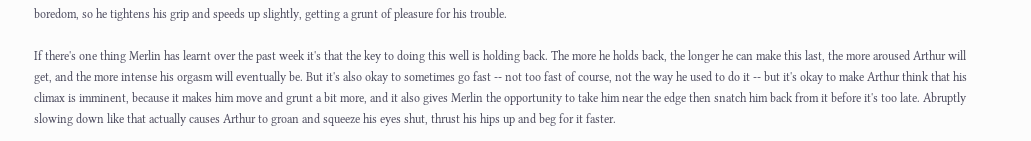boredom, so he tightens his grip and speeds up slightly, getting a grunt of pleasure for his trouble.

If there's one thing Merlin has learnt over the past week it's that the key to doing this well is holding back. The more he holds back, the longer he can make this last, the more aroused Arthur will get, and the more intense his orgasm will eventually be. But it's also okay to sometimes go fast -- not too fast of course, not the way he used to do it -- but it's okay to make Arthur think that his climax is imminent, because it makes him move and grunt a bit more, and it also gives Merlin the opportunity to take him near the edge then snatch him back from it before it's too late. Abruptly slowing down like that actually causes Arthur to groan and squeeze his eyes shut, thrust his hips up and beg for it faster.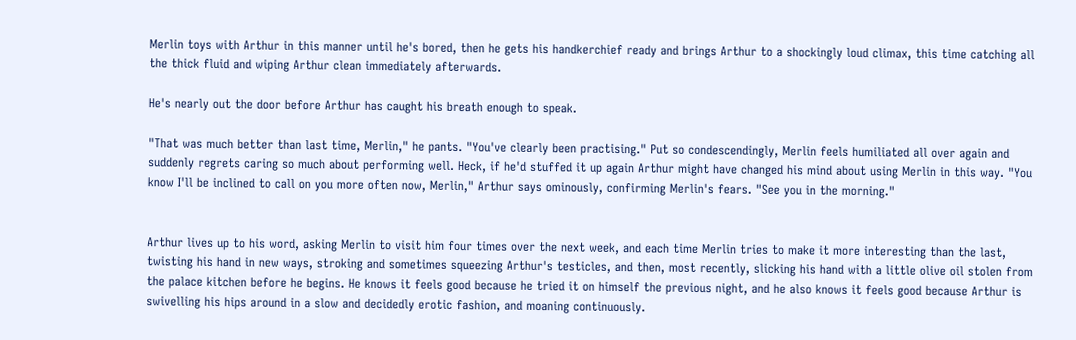Merlin toys with Arthur in this manner until he's bored, then he gets his handkerchief ready and brings Arthur to a shockingly loud climax, this time catching all the thick fluid and wiping Arthur clean immediately afterwards.

He's nearly out the door before Arthur has caught his breath enough to speak.

"That was much better than last time, Merlin," he pants. "You've clearly been practising." Put so condescendingly, Merlin feels humiliated all over again and suddenly regrets caring so much about performing well. Heck, if he'd stuffed it up again Arthur might have changed his mind about using Merlin in this way. "You know I'll be inclined to call on you more often now, Merlin," Arthur says ominously, confirming Merlin's fears. "See you in the morning."


Arthur lives up to his word, asking Merlin to visit him four times over the next week, and each time Merlin tries to make it more interesting than the last, twisting his hand in new ways, stroking and sometimes squeezing Arthur's testicles, and then, most recently, slicking his hand with a little olive oil stolen from the palace kitchen before he begins. He knows it feels good because he tried it on himself the previous night, and he also knows it feels good because Arthur is swivelling his hips around in a slow and decidedly erotic fashion, and moaning continuously.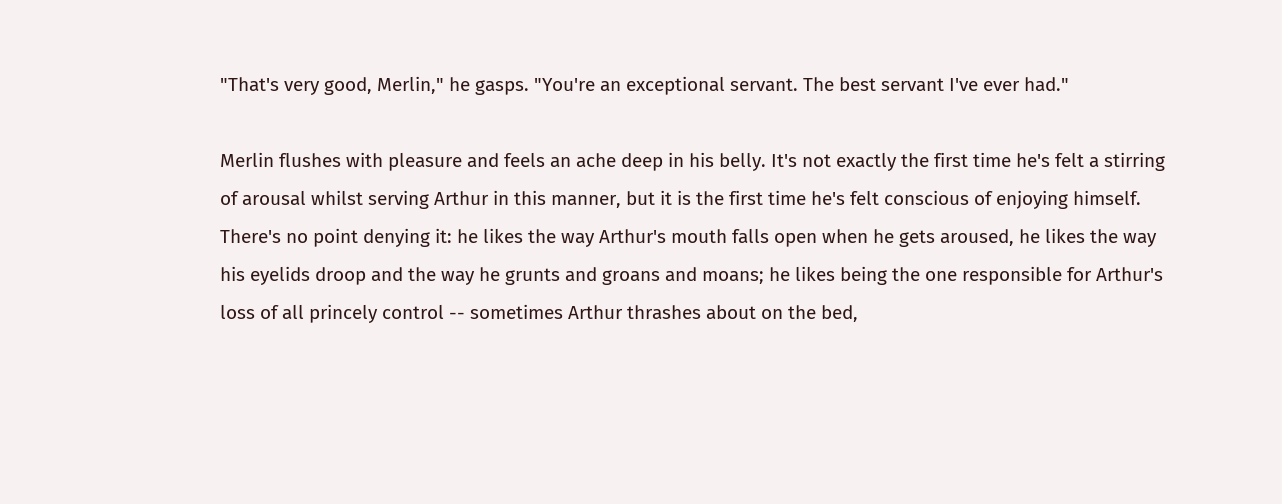"That's very good, Merlin," he gasps. "You're an exceptional servant. The best servant I've ever had."

Merlin flushes with pleasure and feels an ache deep in his belly. It's not exactly the first time he's felt a stirring of arousal whilst serving Arthur in this manner, but it is the first time he's felt conscious of enjoying himself. There's no point denying it: he likes the way Arthur's mouth falls open when he gets aroused, he likes the way his eyelids droop and the way he grunts and groans and moans; he likes being the one responsible for Arthur's loss of all princely control -- sometimes Arthur thrashes about on the bed,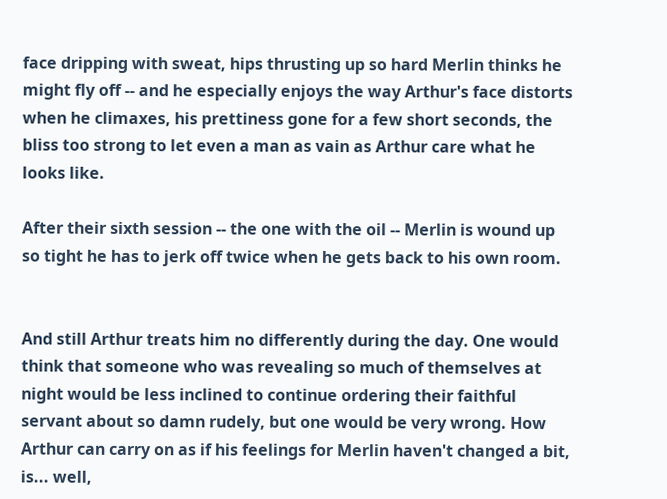face dripping with sweat, hips thrusting up so hard Merlin thinks he might fly off -- and he especially enjoys the way Arthur's face distorts when he climaxes, his prettiness gone for a few short seconds, the bliss too strong to let even a man as vain as Arthur care what he looks like.

After their sixth session -- the one with the oil -- Merlin is wound up so tight he has to jerk off twice when he gets back to his own room.


And still Arthur treats him no differently during the day. One would think that someone who was revealing so much of themselves at night would be less inclined to continue ordering their faithful servant about so damn rudely, but one would be very wrong. How Arthur can carry on as if his feelings for Merlin haven't changed a bit, is... well,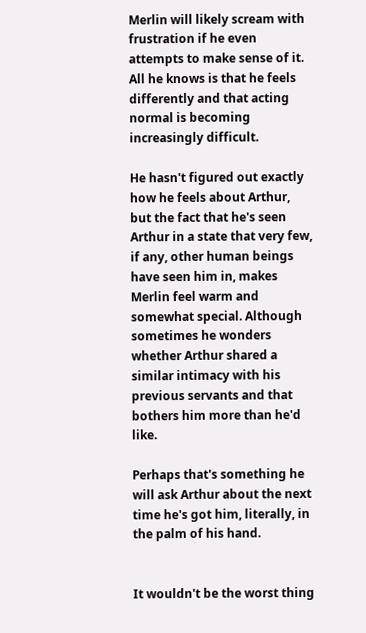Merlin will likely scream with frustration if he even attempts to make sense of it. All he knows is that he feels differently and that acting normal is becoming increasingly difficult.

He hasn't figured out exactly how he feels about Arthur, but the fact that he's seen Arthur in a state that very few, if any, other human beings have seen him in, makes Merlin feel warm and somewhat special. Although sometimes he wonders whether Arthur shared a similar intimacy with his previous servants and that bothers him more than he'd like.

Perhaps that's something he will ask Arthur about the next time he's got him, literally, in the palm of his hand.


It wouldn't be the worst thing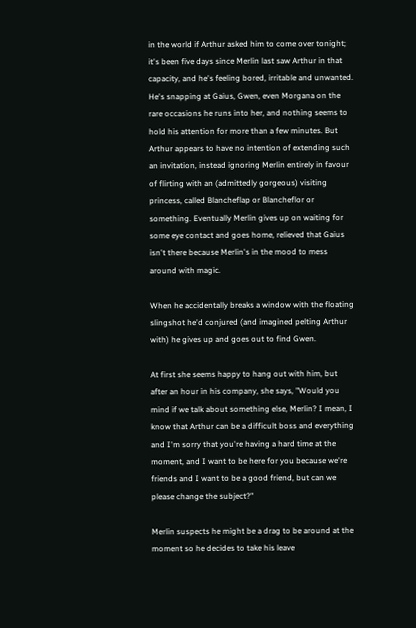in the world if Arthur asked him to come over tonight; it's been five days since Merlin last saw Arthur in that capacity, and he's feeling bored, irritable and unwanted. He's snapping at Gaius, Gwen, even Morgana on the rare occasions he runs into her, and nothing seems to hold his attention for more than a few minutes. But Arthur appears to have no intention of extending such an invitation, instead ignoring Merlin entirely in favour of flirting with an (admittedly gorgeous) visiting princess, called Blancheflap or Blancheflor or something. Eventually Merlin gives up on waiting for some eye contact and goes home, relieved that Gaius isn't there because Merlin's in the mood to mess around with magic.

When he accidentally breaks a window with the floating slingshot he'd conjured (and imagined pelting Arthur with) he gives up and goes out to find Gwen.

At first she seems happy to hang out with him, but after an hour in his company, she says, "Would you mind if we talk about something else, Merlin? I mean, I know that Arthur can be a difficult boss and everything and I'm sorry that you're having a hard time at the moment, and I want to be here for you because we're friends and I want to be a good friend, but can we please change the subject?"

Merlin suspects he might be a drag to be around at the moment so he decides to take his leave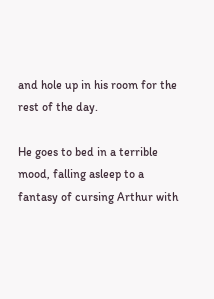and hole up in his room for the rest of the day.

He goes to bed in a terrible mood, falling asleep to a fantasy of cursing Arthur with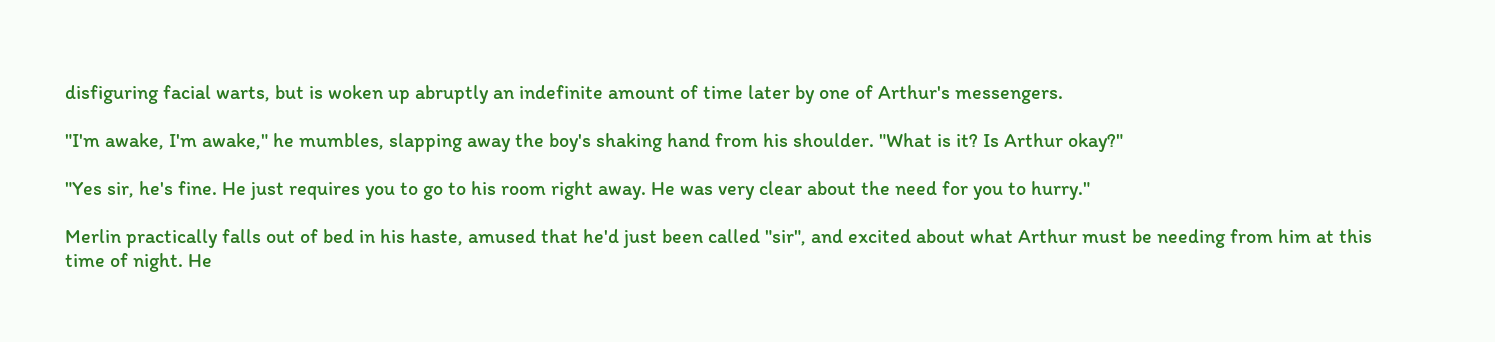disfiguring facial warts, but is woken up abruptly an indefinite amount of time later by one of Arthur's messengers.

"I'm awake, I'm awake," he mumbles, slapping away the boy's shaking hand from his shoulder. "What is it? Is Arthur okay?"

"Yes sir, he's fine. He just requires you to go to his room right away. He was very clear about the need for you to hurry."

Merlin practically falls out of bed in his haste, amused that he'd just been called "sir", and excited about what Arthur must be needing from him at this time of night. He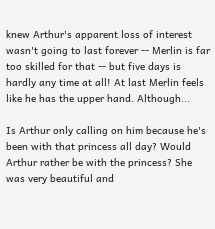knew Arthur's apparent loss of interest wasn't going to last forever -- Merlin is far too skilled for that -- but five days is hardly any time at all! At last Merlin feels like he has the upper hand. Although...

Is Arthur only calling on him because he's been with that princess all day? Would Arthur rather be with the princess? She was very beautiful and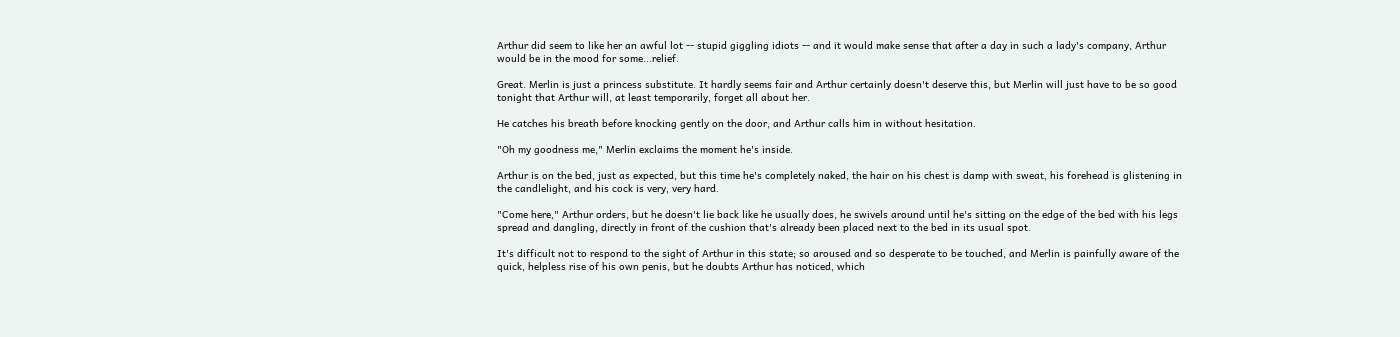Arthur did seem to like her an awful lot -- stupid giggling idiots -- and it would make sense that after a day in such a lady's company, Arthur would be in the mood for some...relief.

Great. Merlin is just a princess substitute. It hardly seems fair and Arthur certainly doesn't deserve this, but Merlin will just have to be so good tonight that Arthur will, at least temporarily, forget all about her.

He catches his breath before knocking gently on the door, and Arthur calls him in without hesitation.

"Oh my goodness me," Merlin exclaims the moment he's inside.

Arthur is on the bed, just as expected, but this time he's completely naked, the hair on his chest is damp with sweat, his forehead is glistening in the candlelight, and his cock is very, very hard.

"Come here," Arthur orders, but he doesn't lie back like he usually does, he swivels around until he's sitting on the edge of the bed with his legs spread and dangling, directly in front of the cushion that's already been placed next to the bed in its usual spot.

It's difficult not to respond to the sight of Arthur in this state; so aroused and so desperate to be touched, and Merlin is painfully aware of the quick, helpless rise of his own penis, but he doubts Arthur has noticed, which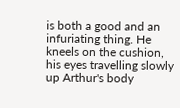is both a good and an infuriating thing. He kneels on the cushion, his eyes travelling slowly up Arthur's body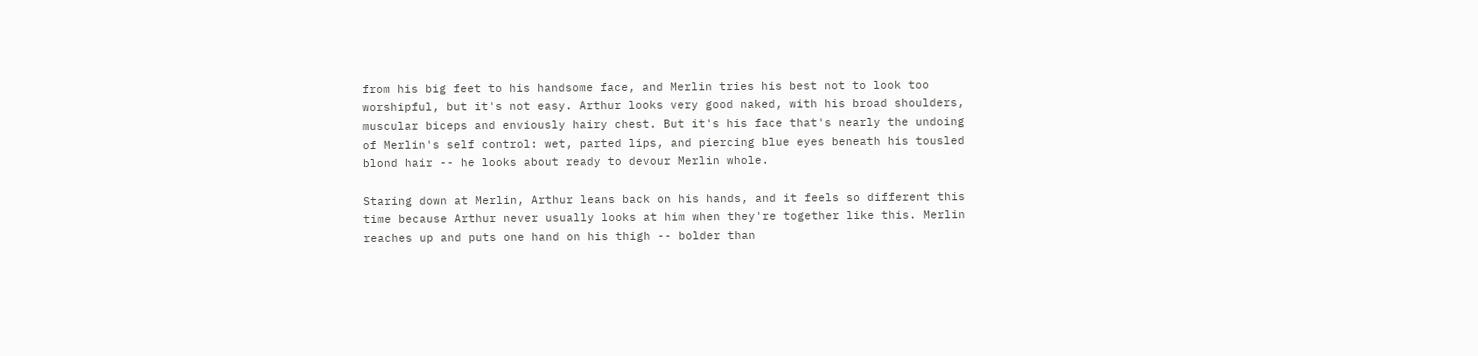from his big feet to his handsome face, and Merlin tries his best not to look too worshipful, but it's not easy. Arthur looks very good naked, with his broad shoulders, muscular biceps and enviously hairy chest. But it's his face that's nearly the undoing of Merlin's self control: wet, parted lips, and piercing blue eyes beneath his tousled blond hair -- he looks about ready to devour Merlin whole.

Staring down at Merlin, Arthur leans back on his hands, and it feels so different this time because Arthur never usually looks at him when they're together like this. Merlin reaches up and puts one hand on his thigh -- bolder than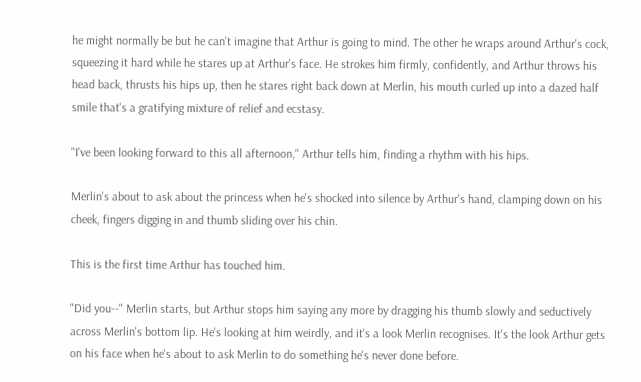he might normally be but he can't imagine that Arthur is going to mind. The other he wraps around Arthur's cock, squeezing it hard while he stares up at Arthur's face. He strokes him firmly, confidently, and Arthur throws his head back, thrusts his hips up, then he stares right back down at Merlin, his mouth curled up into a dazed half smile that's a gratifying mixture of relief and ecstasy.

"I've been looking forward to this all afternoon," Arthur tells him, finding a rhythm with his hips.

Merlin's about to ask about the princess when he's shocked into silence by Arthur's hand, clamping down on his cheek, fingers digging in and thumb sliding over his chin.

This is the first time Arthur has touched him.

"Did you--" Merlin starts, but Arthur stops him saying any more by dragging his thumb slowly and seductively across Merlin's bottom lip. He's looking at him weirdly, and it's a look Merlin recognises. It's the look Arthur gets on his face when he's about to ask Merlin to do something he's never done before.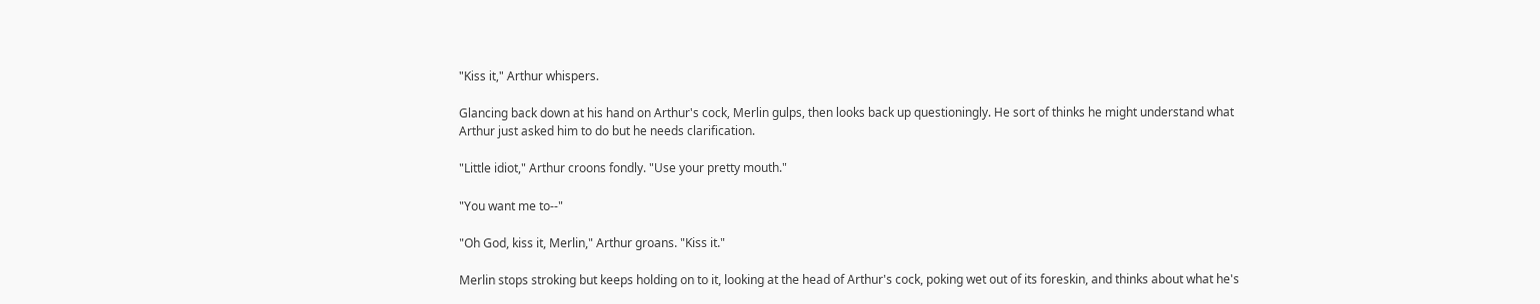"Kiss it," Arthur whispers.

Glancing back down at his hand on Arthur's cock, Merlin gulps, then looks back up questioningly. He sort of thinks he might understand what Arthur just asked him to do but he needs clarification.

"Little idiot," Arthur croons fondly. "Use your pretty mouth."

"You want me to--"

"Oh God, kiss it, Merlin," Arthur groans. "Kiss it."

Merlin stops stroking but keeps holding on to it, looking at the head of Arthur's cock, poking wet out of its foreskin, and thinks about what he's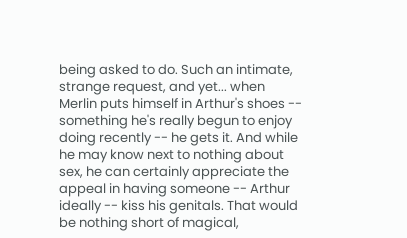being asked to do. Such an intimate, strange request, and yet... when Merlin puts himself in Arthur's shoes -- something he's really begun to enjoy doing recently -- he gets it. And while he may know next to nothing about sex, he can certainly appreciate the appeal in having someone -- Arthur ideally -- kiss his genitals. That would be nothing short of magical,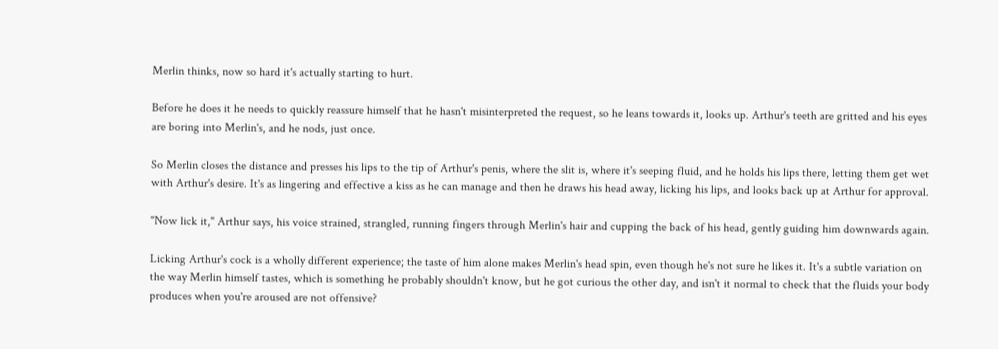Merlin thinks, now so hard it's actually starting to hurt.

Before he does it he needs to quickly reassure himself that he hasn't misinterpreted the request, so he leans towards it, looks up. Arthur's teeth are gritted and his eyes are boring into Merlin's, and he nods, just once.

So Merlin closes the distance and presses his lips to the tip of Arthur's penis, where the slit is, where it's seeping fluid, and he holds his lips there, letting them get wet with Arthur's desire. It's as lingering and effective a kiss as he can manage and then he draws his head away, licking his lips, and looks back up at Arthur for approval.

"Now lick it," Arthur says, his voice strained, strangled, running fingers through Merlin's hair and cupping the back of his head, gently guiding him downwards again.

Licking Arthur's cock is a wholly different experience; the taste of him alone makes Merlin's head spin, even though he's not sure he likes it. It's a subtle variation on the way Merlin himself tastes, which is something he probably shouldn't know, but he got curious the other day, and isn't it normal to check that the fluids your body produces when you're aroused are not offensive?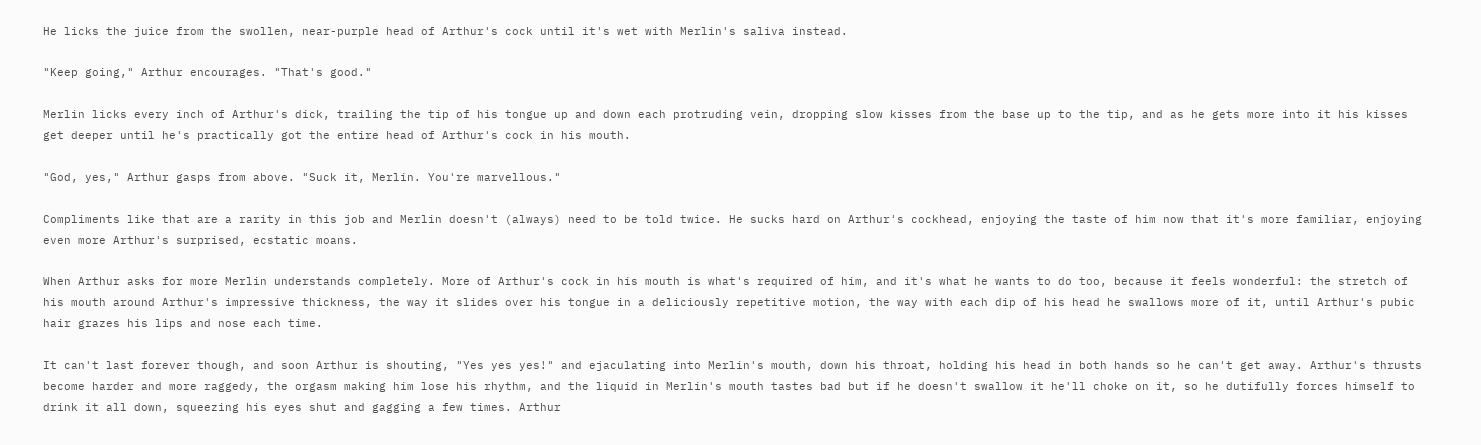He licks the juice from the swollen, near-purple head of Arthur's cock until it's wet with Merlin's saliva instead.

"Keep going," Arthur encourages. "That's good."

Merlin licks every inch of Arthur's dick, trailing the tip of his tongue up and down each protruding vein, dropping slow kisses from the base up to the tip, and as he gets more into it his kisses get deeper until he's practically got the entire head of Arthur's cock in his mouth.

"God, yes," Arthur gasps from above. "Suck it, Merlin. You're marvellous."

Compliments like that are a rarity in this job and Merlin doesn't (always) need to be told twice. He sucks hard on Arthur's cockhead, enjoying the taste of him now that it's more familiar, enjoying even more Arthur's surprised, ecstatic moans.

When Arthur asks for more Merlin understands completely. More of Arthur's cock in his mouth is what's required of him, and it's what he wants to do too, because it feels wonderful: the stretch of his mouth around Arthur's impressive thickness, the way it slides over his tongue in a deliciously repetitive motion, the way with each dip of his head he swallows more of it, until Arthur's pubic hair grazes his lips and nose each time.

It can't last forever though, and soon Arthur is shouting, "Yes yes yes!" and ejaculating into Merlin's mouth, down his throat, holding his head in both hands so he can't get away. Arthur's thrusts become harder and more raggedy, the orgasm making him lose his rhythm, and the liquid in Merlin's mouth tastes bad but if he doesn't swallow it he'll choke on it, so he dutifully forces himself to drink it all down, squeezing his eyes shut and gagging a few times. Arthur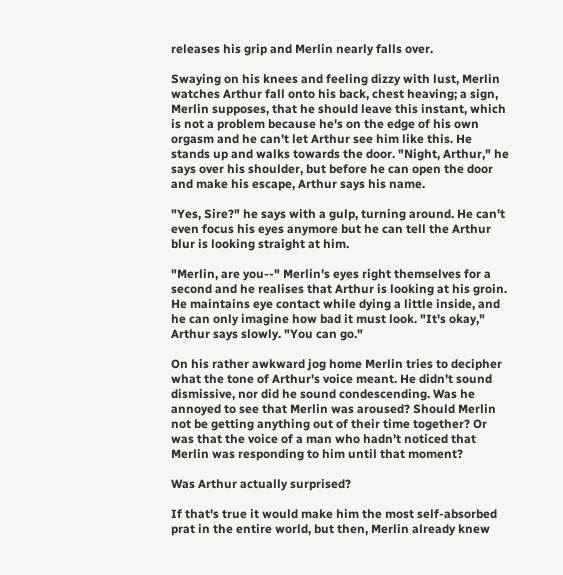releases his grip and Merlin nearly falls over.

Swaying on his knees and feeling dizzy with lust, Merlin watches Arthur fall onto his back, chest heaving; a sign, Merlin supposes, that he should leave this instant, which is not a problem because he's on the edge of his own orgasm and he can't let Arthur see him like this. He stands up and walks towards the door. "Night, Arthur," he says over his shoulder, but before he can open the door and make his escape, Arthur says his name.

"Yes, Sire?" he says with a gulp, turning around. He can't even focus his eyes anymore but he can tell the Arthur blur is looking straight at him.

"Merlin, are you--" Merlin's eyes right themselves for a second and he realises that Arthur is looking at his groin. He maintains eye contact while dying a little inside, and he can only imagine how bad it must look. "It's okay," Arthur says slowly. "You can go."

On his rather awkward jog home Merlin tries to decipher what the tone of Arthur's voice meant. He didn't sound dismissive, nor did he sound condescending. Was he annoyed to see that Merlin was aroused? Should Merlin not be getting anything out of their time together? Or was that the voice of a man who hadn’t noticed that Merlin was responding to him until that moment?

Was Arthur actually surprised?

If that's true it would make him the most self-absorbed prat in the entire world, but then, Merlin already knew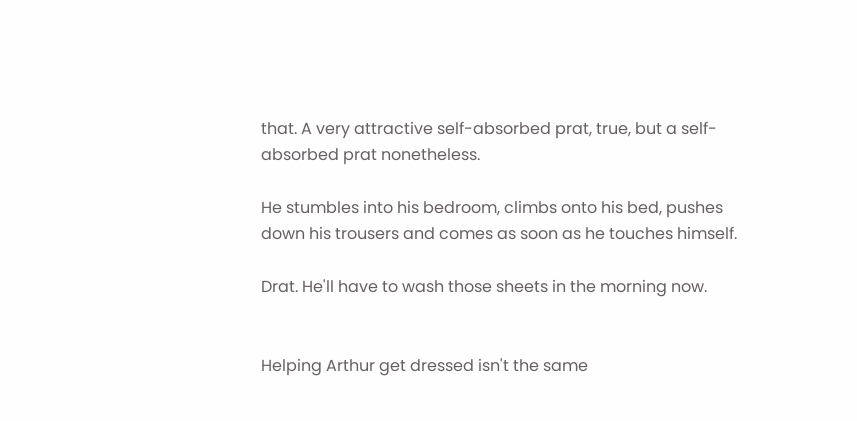that. A very attractive self-absorbed prat, true, but a self-absorbed prat nonetheless.

He stumbles into his bedroom, climbs onto his bed, pushes down his trousers and comes as soon as he touches himself.

Drat. He'll have to wash those sheets in the morning now.


Helping Arthur get dressed isn't the same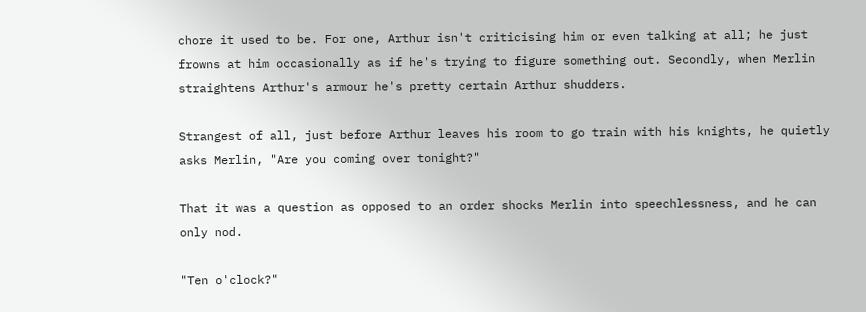chore it used to be. For one, Arthur isn't criticising him or even talking at all; he just frowns at him occasionally as if he's trying to figure something out. Secondly, when Merlin straightens Arthur's armour he's pretty certain Arthur shudders.

Strangest of all, just before Arthur leaves his room to go train with his knights, he quietly asks Merlin, "Are you coming over tonight?"

That it was a question as opposed to an order shocks Merlin into speechlessness, and he can only nod.

"Ten o'clock?"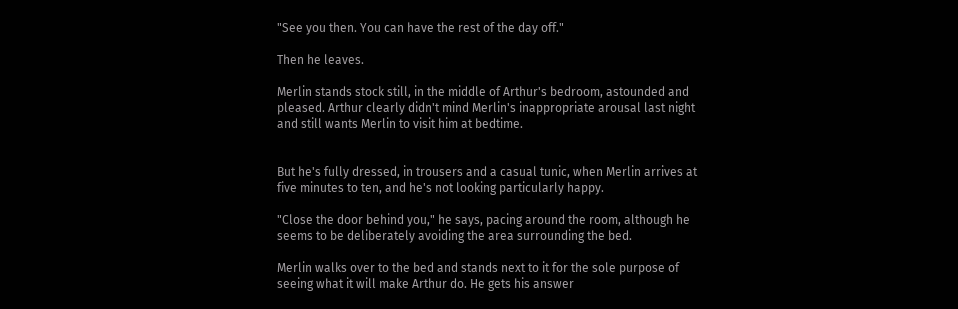"See you then. You can have the rest of the day off."

Then he leaves.

Merlin stands stock still, in the middle of Arthur's bedroom, astounded and pleased. Arthur clearly didn't mind Merlin's inappropriate arousal last night and still wants Merlin to visit him at bedtime.


But he's fully dressed, in trousers and a casual tunic, when Merlin arrives at five minutes to ten, and he's not looking particularly happy.

"Close the door behind you," he says, pacing around the room, although he seems to be deliberately avoiding the area surrounding the bed.

Merlin walks over to the bed and stands next to it for the sole purpose of seeing what it will make Arthur do. He gets his answer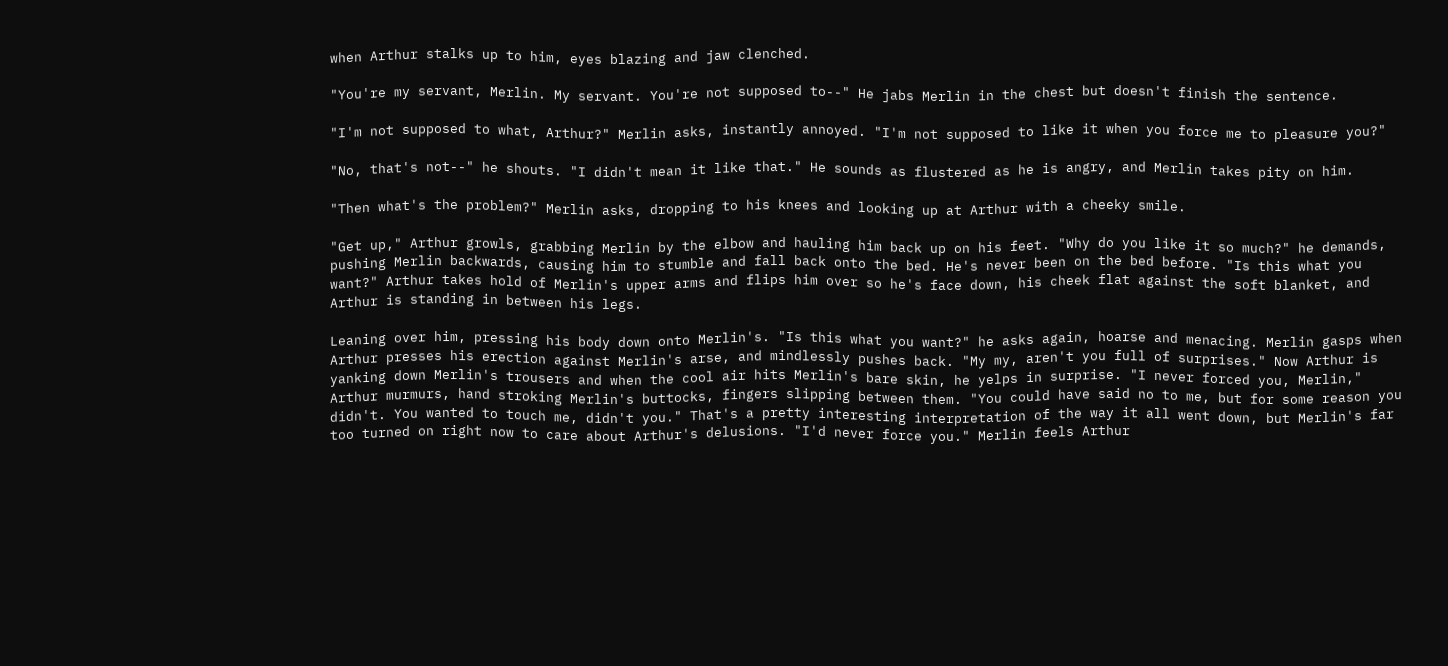when Arthur stalks up to him, eyes blazing and jaw clenched.

"You're my servant, Merlin. My servant. You're not supposed to--" He jabs Merlin in the chest but doesn't finish the sentence.

"I'm not supposed to what, Arthur?" Merlin asks, instantly annoyed. "I'm not supposed to like it when you force me to pleasure you?"

"No, that's not--" he shouts. "I didn't mean it like that." He sounds as flustered as he is angry, and Merlin takes pity on him.

"Then what's the problem?" Merlin asks, dropping to his knees and looking up at Arthur with a cheeky smile.

"Get up," Arthur growls, grabbing Merlin by the elbow and hauling him back up on his feet. "Why do you like it so much?" he demands, pushing Merlin backwards, causing him to stumble and fall back onto the bed. He's never been on the bed before. "Is this what you want?" Arthur takes hold of Merlin's upper arms and flips him over so he's face down, his cheek flat against the soft blanket, and Arthur is standing in between his legs.

Leaning over him, pressing his body down onto Merlin's. "Is this what you want?" he asks again, hoarse and menacing. Merlin gasps when Arthur presses his erection against Merlin's arse, and mindlessly pushes back. "My my, aren't you full of surprises." Now Arthur is yanking down Merlin's trousers and when the cool air hits Merlin's bare skin, he yelps in surprise. "I never forced you, Merlin," Arthur murmurs, hand stroking Merlin's buttocks, fingers slipping between them. "You could have said no to me, but for some reason you didn't. You wanted to touch me, didn't you." That's a pretty interesting interpretation of the way it all went down, but Merlin's far too turned on right now to care about Arthur's delusions. "I'd never force you." Merlin feels Arthur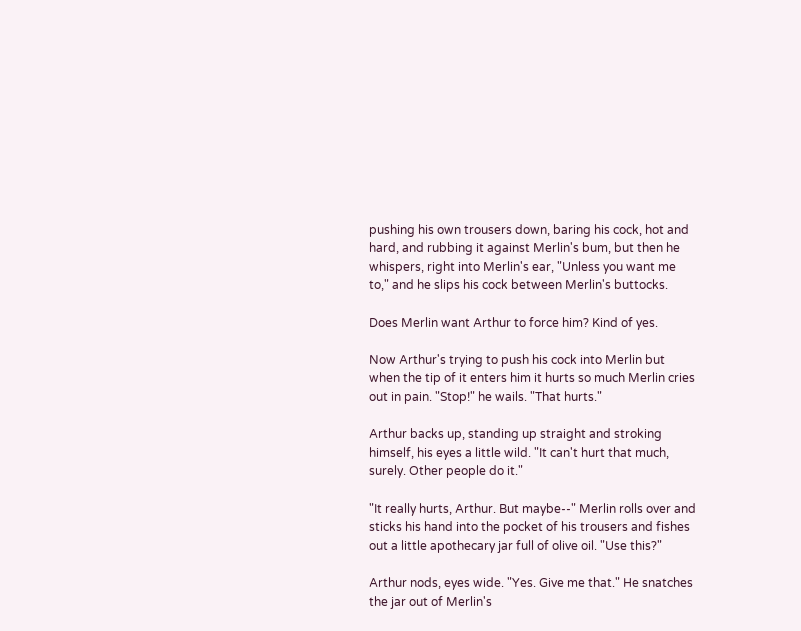pushing his own trousers down, baring his cock, hot and hard, and rubbing it against Merlin's bum, but then he whispers, right into Merlin's ear, "Unless you want me to," and he slips his cock between Merlin's buttocks.

Does Merlin want Arthur to force him? Kind of yes.

Now Arthur's trying to push his cock into Merlin but when the tip of it enters him it hurts so much Merlin cries out in pain. "Stop!" he wails. "That hurts."

Arthur backs up, standing up straight and stroking himself, his eyes a little wild. "It can't hurt that much, surely. Other people do it."

"It really hurts, Arthur. But maybe--" Merlin rolls over and sticks his hand into the pocket of his trousers and fishes out a little apothecary jar full of olive oil. "Use this?"

Arthur nods, eyes wide. "Yes. Give me that." He snatches the jar out of Merlin's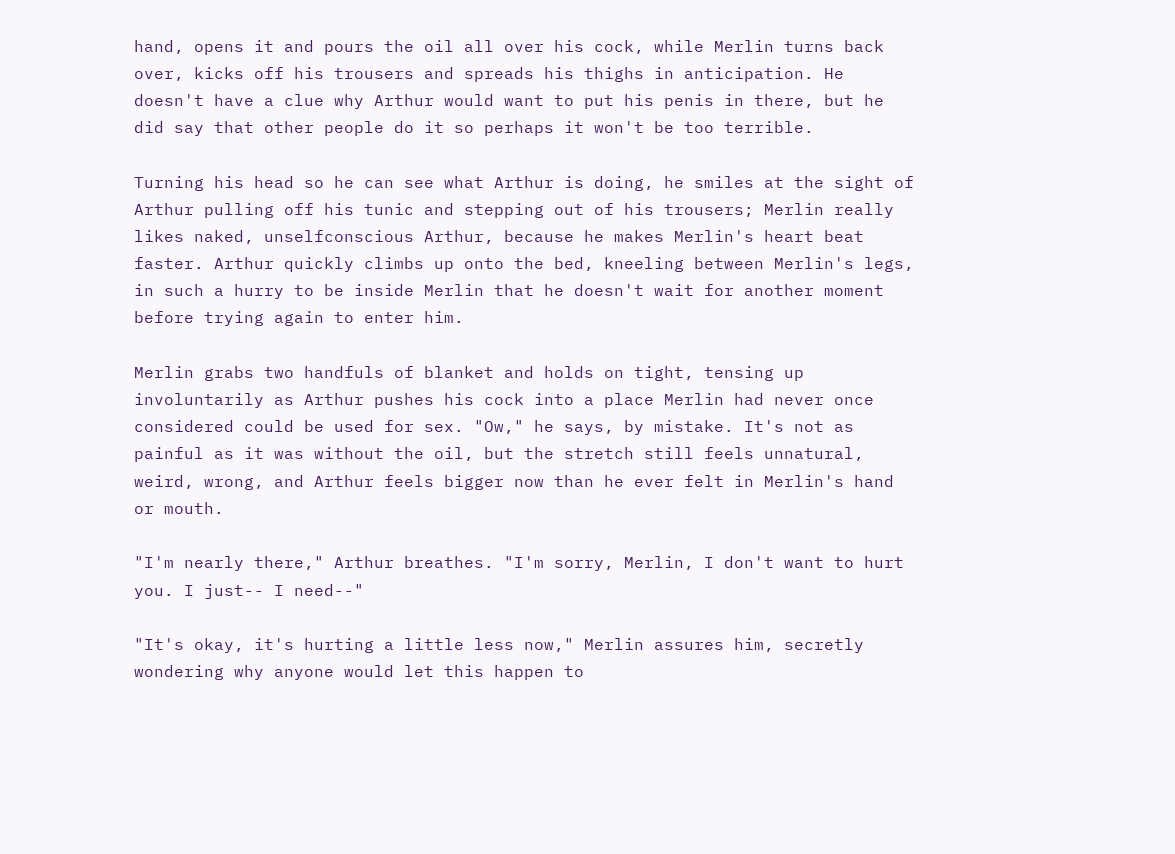hand, opens it and pours the oil all over his cock, while Merlin turns back over, kicks off his trousers and spreads his thighs in anticipation. He doesn't have a clue why Arthur would want to put his penis in there, but he did say that other people do it so perhaps it won't be too terrible.

Turning his head so he can see what Arthur is doing, he smiles at the sight of Arthur pulling off his tunic and stepping out of his trousers; Merlin really likes naked, unselfconscious Arthur, because he makes Merlin's heart beat faster. Arthur quickly climbs up onto the bed, kneeling between Merlin's legs, in such a hurry to be inside Merlin that he doesn't wait for another moment before trying again to enter him.

Merlin grabs two handfuls of blanket and holds on tight, tensing up involuntarily as Arthur pushes his cock into a place Merlin had never once considered could be used for sex. "Ow," he says, by mistake. It's not as painful as it was without the oil, but the stretch still feels unnatural, weird, wrong, and Arthur feels bigger now than he ever felt in Merlin's hand or mouth.

"I'm nearly there," Arthur breathes. "I'm sorry, Merlin, I don't want to hurt you. I just-- I need--"

"It's okay, it's hurting a little less now," Merlin assures him, secretly wondering why anyone would let this happen to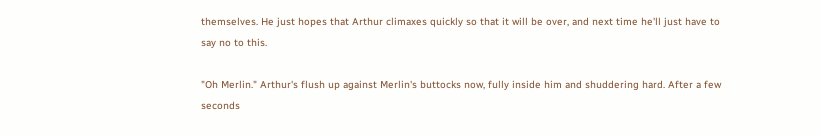themselves. He just hopes that Arthur climaxes quickly so that it will be over, and next time he'll just have to say no to this.

"Oh Merlin." Arthur's flush up against Merlin's buttocks now, fully inside him and shuddering hard. After a few seconds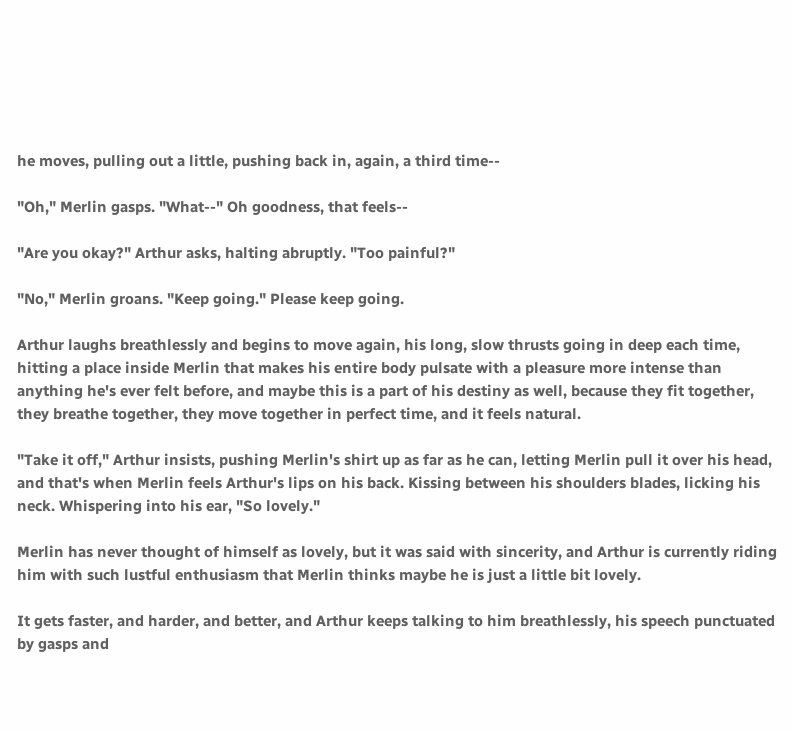he moves, pulling out a little, pushing back in, again, a third time--

"Oh," Merlin gasps. "What--" Oh goodness, that feels--

"Are you okay?" Arthur asks, halting abruptly. "Too painful?"

"No," Merlin groans. "Keep going." Please keep going.

Arthur laughs breathlessly and begins to move again, his long, slow thrusts going in deep each time, hitting a place inside Merlin that makes his entire body pulsate with a pleasure more intense than anything he's ever felt before, and maybe this is a part of his destiny as well, because they fit together, they breathe together, they move together in perfect time, and it feels natural.

"Take it off," Arthur insists, pushing Merlin's shirt up as far as he can, letting Merlin pull it over his head, and that's when Merlin feels Arthur's lips on his back. Kissing between his shoulders blades, licking his neck. Whispering into his ear, "So lovely."

Merlin has never thought of himself as lovely, but it was said with sincerity, and Arthur is currently riding him with such lustful enthusiasm that Merlin thinks maybe he is just a little bit lovely.

It gets faster, and harder, and better, and Arthur keeps talking to him breathlessly, his speech punctuated by gasps and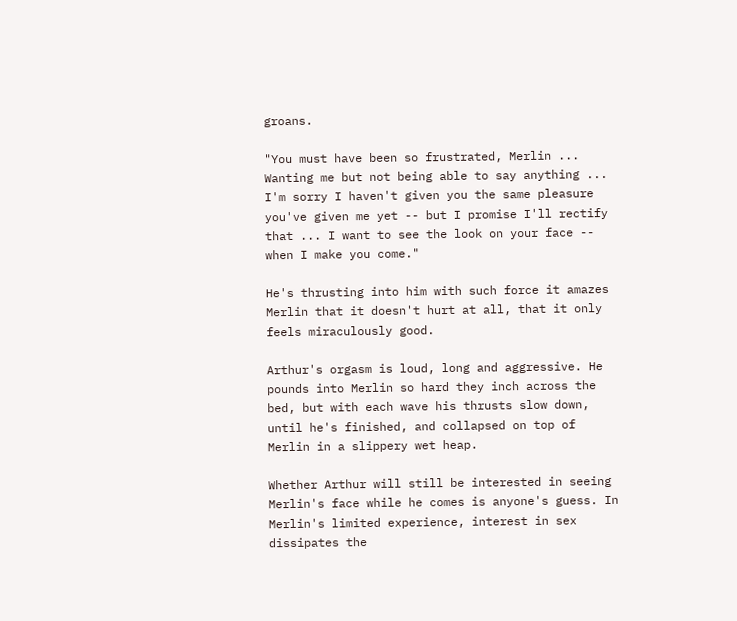groans.

"You must have been so frustrated, Merlin ... Wanting me but not being able to say anything ... I'm sorry I haven't given you the same pleasure you've given me yet -- but I promise I'll rectify that ... I want to see the look on your face -- when I make you come."

He's thrusting into him with such force it amazes Merlin that it doesn't hurt at all, that it only feels miraculously good.

Arthur's orgasm is loud, long and aggressive. He pounds into Merlin so hard they inch across the bed, but with each wave his thrusts slow down, until he's finished, and collapsed on top of Merlin in a slippery wet heap.

Whether Arthur will still be interested in seeing Merlin's face while he comes is anyone's guess. In Merlin's limited experience, interest in sex dissipates the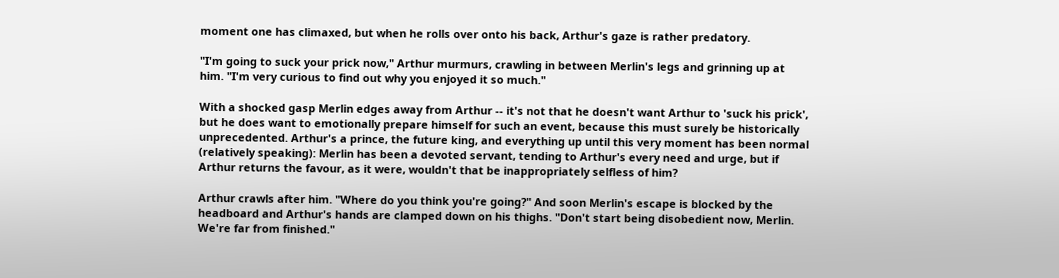moment one has climaxed, but when he rolls over onto his back, Arthur's gaze is rather predatory.

"I'm going to suck your prick now," Arthur murmurs, crawling in between Merlin's legs and grinning up at him. "I'm very curious to find out why you enjoyed it so much."

With a shocked gasp Merlin edges away from Arthur -- it's not that he doesn't want Arthur to 'suck his prick', but he does want to emotionally prepare himself for such an event, because this must surely be historically unprecedented. Arthur's a prince, the future king, and everything up until this very moment has been normal (relatively speaking): Merlin has been a devoted servant, tending to Arthur's every need and urge, but if Arthur returns the favour, as it were, wouldn't that be inappropriately selfless of him?

Arthur crawls after him. "Where do you think you're going?" And soon Merlin's escape is blocked by the headboard and Arthur's hands are clamped down on his thighs. "Don't start being disobedient now, Merlin. We're far from finished."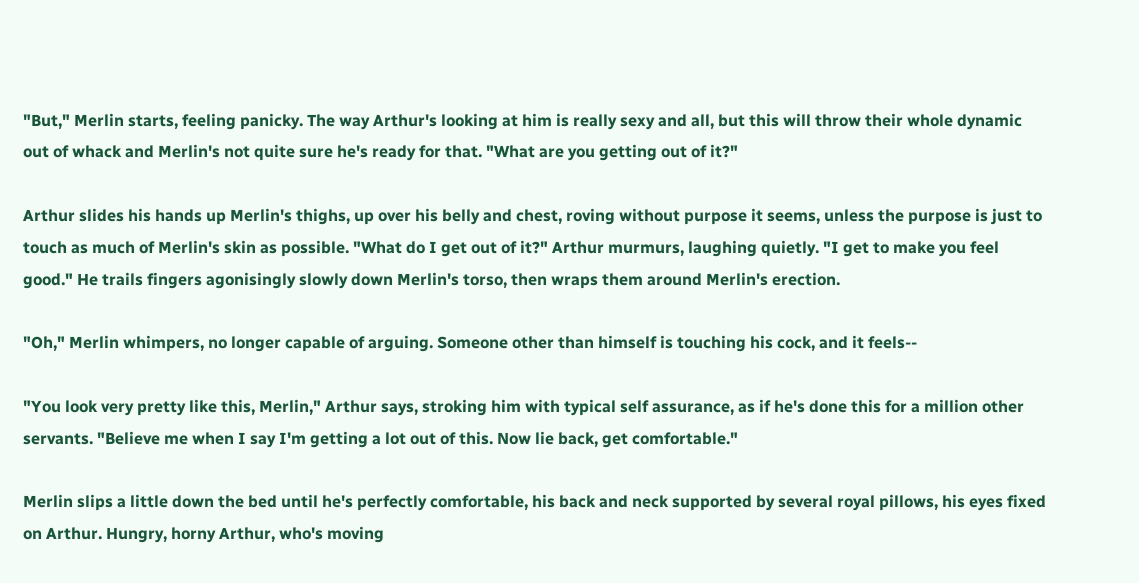"But," Merlin starts, feeling panicky. The way Arthur's looking at him is really sexy and all, but this will throw their whole dynamic out of whack and Merlin's not quite sure he's ready for that. "What are you getting out of it?"

Arthur slides his hands up Merlin's thighs, up over his belly and chest, roving without purpose it seems, unless the purpose is just to touch as much of Merlin's skin as possible. "What do I get out of it?" Arthur murmurs, laughing quietly. "I get to make you feel good." He trails fingers agonisingly slowly down Merlin's torso, then wraps them around Merlin's erection.

"Oh," Merlin whimpers, no longer capable of arguing. Someone other than himself is touching his cock, and it feels--

"You look very pretty like this, Merlin," Arthur says, stroking him with typical self assurance, as if he's done this for a million other servants. "Believe me when I say I'm getting a lot out of this. Now lie back, get comfortable."

Merlin slips a little down the bed until he's perfectly comfortable, his back and neck supported by several royal pillows, his eyes fixed on Arthur. Hungry, horny Arthur, who's moving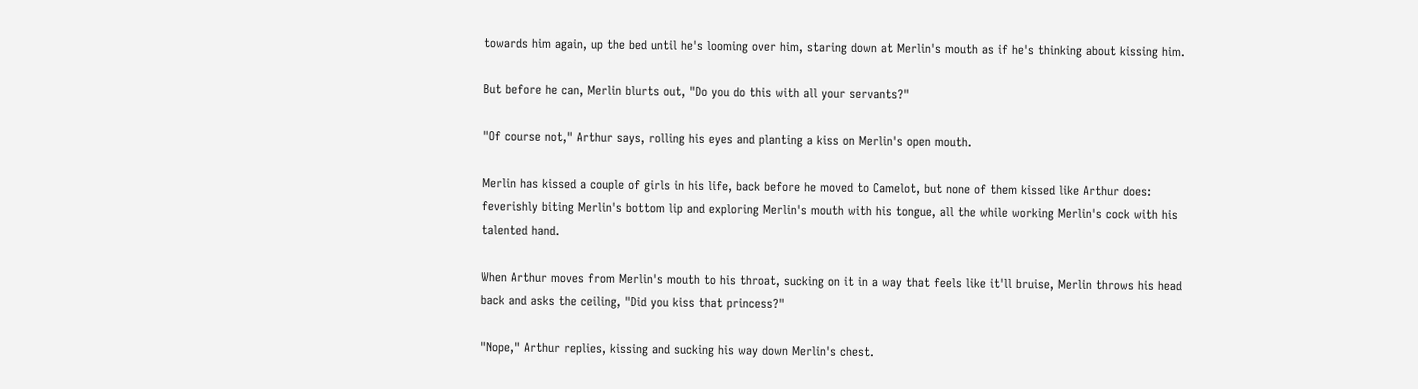towards him again, up the bed until he's looming over him, staring down at Merlin's mouth as if he's thinking about kissing him.

But before he can, Merlin blurts out, "Do you do this with all your servants?"

"Of course not," Arthur says, rolling his eyes and planting a kiss on Merlin's open mouth.

Merlin has kissed a couple of girls in his life, back before he moved to Camelot, but none of them kissed like Arthur does: feverishly biting Merlin's bottom lip and exploring Merlin's mouth with his tongue, all the while working Merlin's cock with his talented hand.

When Arthur moves from Merlin's mouth to his throat, sucking on it in a way that feels like it'll bruise, Merlin throws his head back and asks the ceiling, "Did you kiss that princess?"

"Nope," Arthur replies, kissing and sucking his way down Merlin's chest.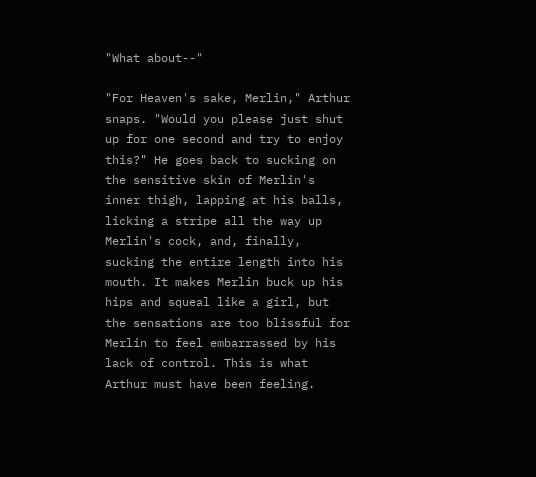"What about--"

"For Heaven's sake, Merlin," Arthur snaps. "Would you please just shut up for one second and try to enjoy this?" He goes back to sucking on the sensitive skin of Merlin's inner thigh, lapping at his balls, licking a stripe all the way up Merlin's cock, and, finally, sucking the entire length into his mouth. It makes Merlin buck up his hips and squeal like a girl, but the sensations are too blissful for Merlin to feel embarrassed by his lack of control. This is what Arthur must have been feeling.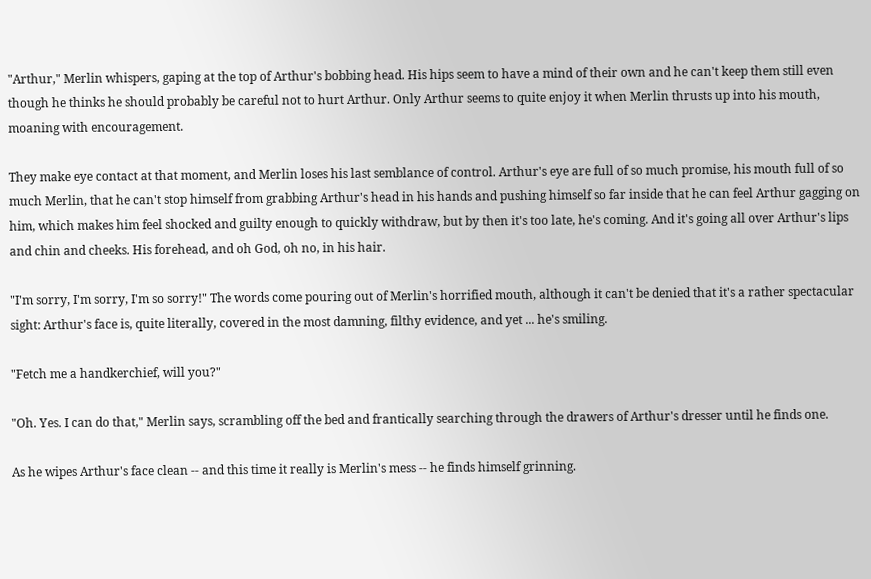"Arthur," Merlin whispers, gaping at the top of Arthur's bobbing head. His hips seem to have a mind of their own and he can't keep them still even though he thinks he should probably be careful not to hurt Arthur. Only Arthur seems to quite enjoy it when Merlin thrusts up into his mouth, moaning with encouragement.

They make eye contact at that moment, and Merlin loses his last semblance of control. Arthur's eye are full of so much promise, his mouth full of so much Merlin, that he can't stop himself from grabbing Arthur's head in his hands and pushing himself so far inside that he can feel Arthur gagging on him, which makes him feel shocked and guilty enough to quickly withdraw, but by then it's too late, he's coming. And it's going all over Arthur's lips and chin and cheeks. His forehead, and oh God, oh no, in his hair.

"I'm sorry, I'm sorry, I'm so sorry!" The words come pouring out of Merlin's horrified mouth, although it can't be denied that it's a rather spectacular sight: Arthur's face is, quite literally, covered in the most damning, filthy evidence, and yet ... he's smiling.

"Fetch me a handkerchief, will you?"

"Oh. Yes. I can do that," Merlin says, scrambling off the bed and frantically searching through the drawers of Arthur's dresser until he finds one.

As he wipes Arthur's face clean -- and this time it really is Merlin's mess -- he finds himself grinning.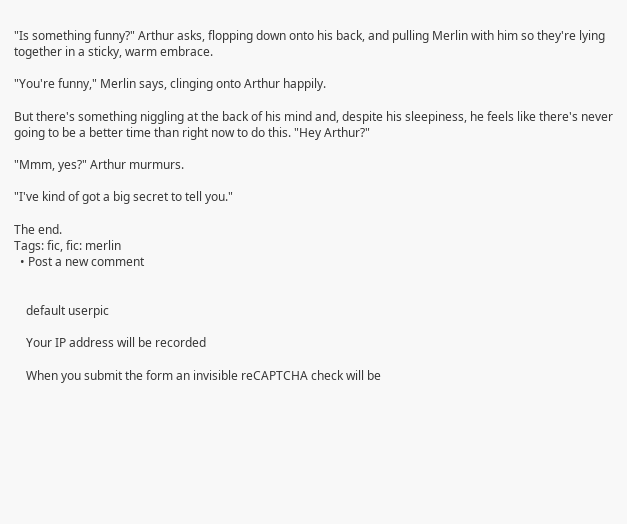"Is something funny?" Arthur asks, flopping down onto his back, and pulling Merlin with him so they're lying together in a sticky, warm embrace.

"You're funny," Merlin says, clinging onto Arthur happily.

But there's something niggling at the back of his mind and, despite his sleepiness, he feels like there's never going to be a better time than right now to do this. "Hey Arthur?"

"Mmm, yes?" Arthur murmurs.

"I've kind of got a big secret to tell you."

The end.
Tags: fic, fic: merlin
  • Post a new comment


    default userpic

    Your IP address will be recorded

    When you submit the form an invisible reCAPTCHA check will be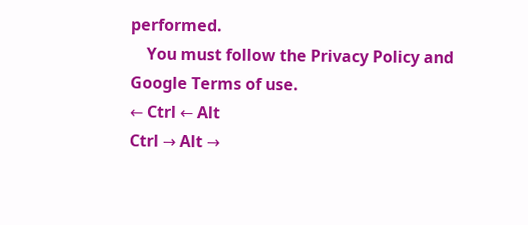performed.
    You must follow the Privacy Policy and Google Terms of use.
← Ctrl ← Alt
Ctrl → Alt →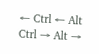← Ctrl ← Alt
Ctrl → Alt →